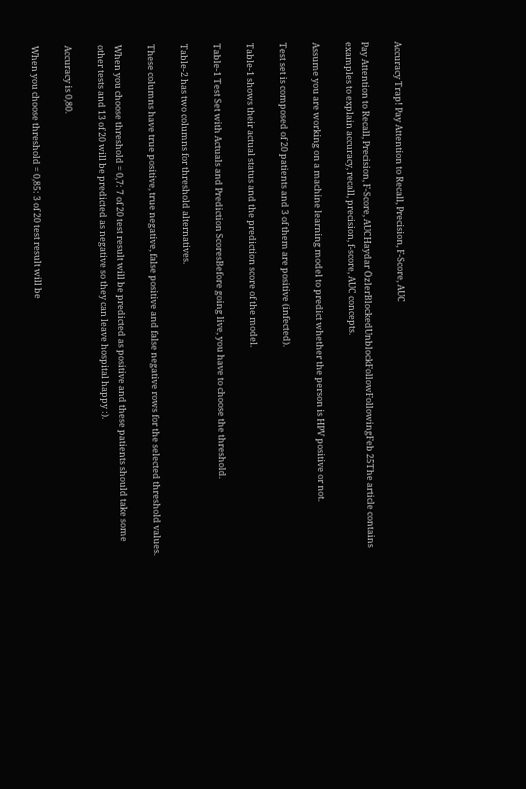Accuracy Trap! Pay Attention to Recall, Precision, F-Score, AUC

Pay Attention to Recall, Precision, F-Score, AUCHaydar ÖzlerBlockedUnblockFollowFollowingFeb 25The article contains examples to explain accuracy, recall, precision, f-score, AUC concepts.

Assume you are working on a machine learning model to predict whether the person is HPV positive or not.

Test set is composed of 20 patients and 3 of them are positive (infected).

Table-1 shows their actual status and the prediction score of the model.

Table-1 Test Set with Actuals and Prediction ScoresBefore going live, you have to choose the threshold.

Table-2 has two columns for threshold alternatives.

These columns have true positive, true negative, false positive and false negative rows for the selected threshold values.

When you choose threshold = 0,7: 7 of 20 test result will be predicted as positive and these patients should take some other tests and 13 of 20 will be predicted as negative so they can leave hospital happy :).

Accuracy is 0,80.

When you choose threshold = 0,85: 3 of 20 test result will be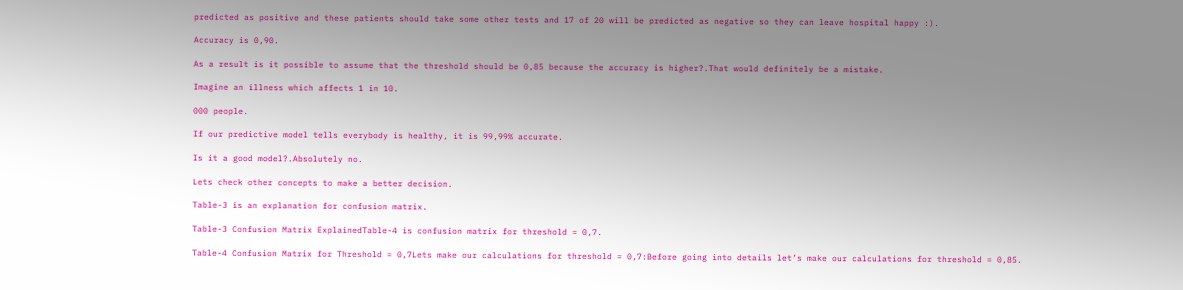predicted as positive and these patients should take some other tests and 17 of 20 will be predicted as negative so they can leave hospital happy :).

Accuracy is 0,90.

As a result is it possible to assume that the threshold should be 0,85 because the accuracy is higher?.That would definitely be a mistake.

Imagine an illness which affects 1 in 10.

000 people.

If our predictive model tells everybody is healthy, it is 99,99% accurate.

Is it a good model?.Absolutely no.

Lets check other concepts to make a better decision.

Table-3 is an explanation for confusion matrix.

Table-3 Confusion Matrix ExplainedTable-4 is confusion matrix for threshold = 0,7.

Table-4 Confusion Matrix for Threshold = 0,7Lets make our calculations for threshold = 0,7:Before going into details let’s make our calculations for threshold = 0,85.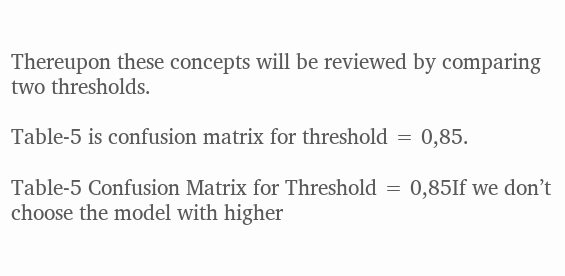Thereupon these concepts will be reviewed by comparing two thresholds.

Table-5 is confusion matrix for threshold = 0,85.

Table-5 Confusion Matrix for Threshold = 0,85If we don’t choose the model with higher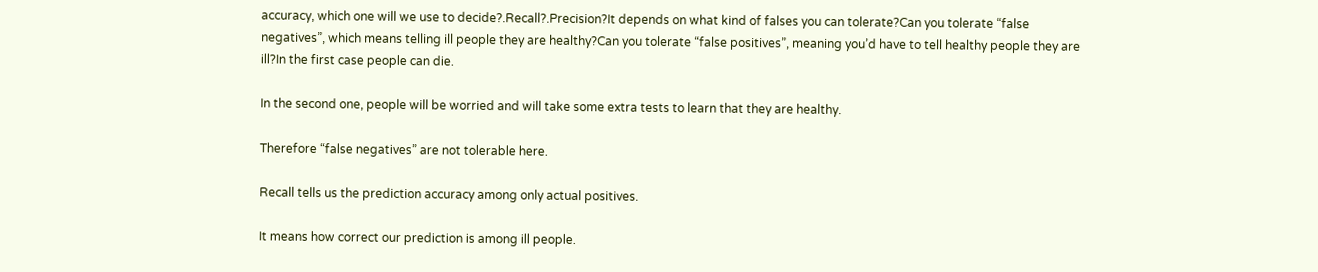accuracy, which one will we use to decide?.Recall?.Precision?It depends on what kind of falses you can tolerate?Can you tolerate “false negatives”, which means telling ill people they are healthy?Can you tolerate “false positives”, meaning you’d have to tell healthy people they are ill?In the first case people can die.

In the second one, people will be worried and will take some extra tests to learn that they are healthy.

Therefore “false negatives” are not tolerable here.

Recall tells us the prediction accuracy among only actual positives.

It means how correct our prediction is among ill people.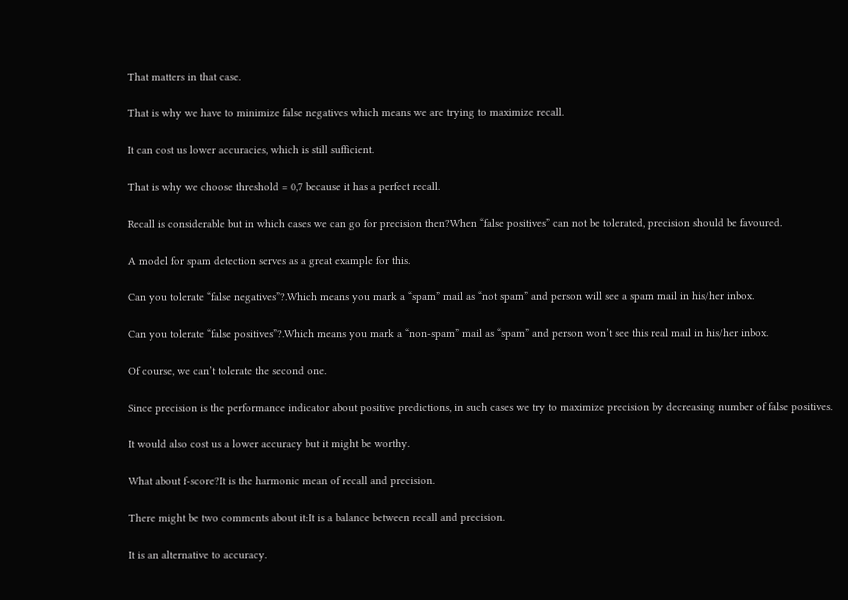That matters in that case.

That is why we have to minimize false negatives which means we are trying to maximize recall.

It can cost us lower accuracies, which is still sufficient.

That is why we choose threshold = 0,7 because it has a perfect recall.

Recall is considerable but in which cases we can go for precision then?When “false positives” can not be tolerated, precision should be favoured.

A model for spam detection serves as a great example for this.

Can you tolerate “false negatives”?.Which means you mark a “spam” mail as “not spam” and person will see a spam mail in his/her inbox.

Can you tolerate “false positives”?.Which means you mark a “non-spam” mail as “spam” and person won’t see this real mail in his/her inbox.

Of course, we can’t tolerate the second one.

Since precision is the performance indicator about positive predictions, in such cases we try to maximize precision by decreasing number of false positives.

It would also cost us a lower accuracy but it might be worthy.

What about f-score?It is the harmonic mean of recall and precision.

There might be two comments about it:It is a balance between recall and precision.

It is an alternative to accuracy.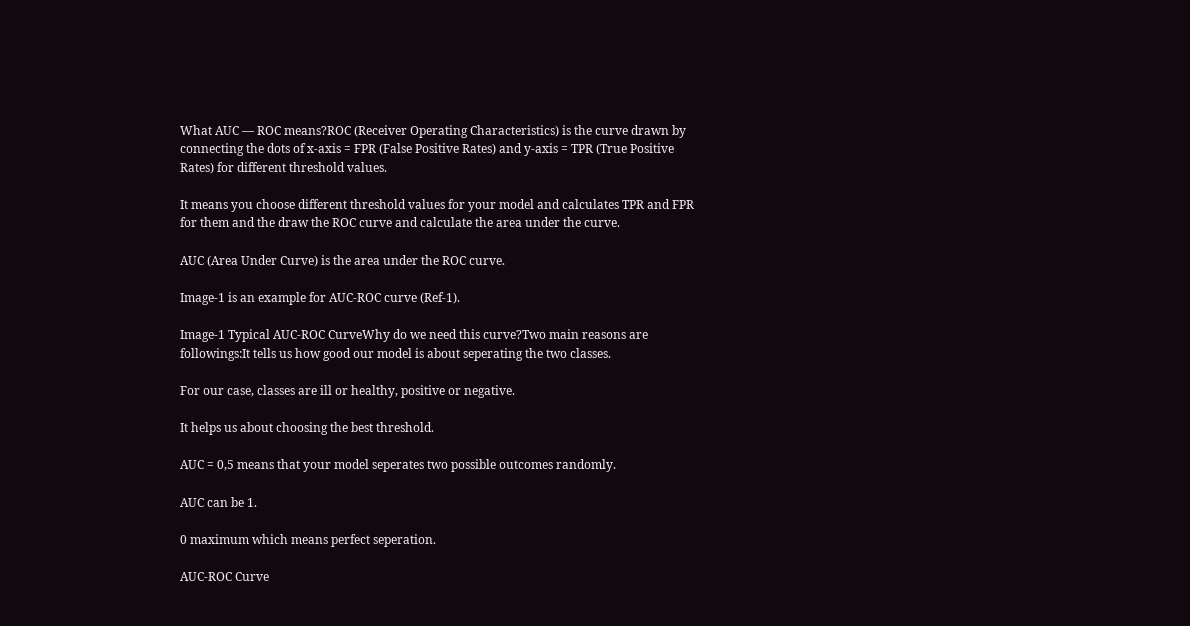What AUC — ROC means?ROC (Receiver Operating Characteristics) is the curve drawn by connecting the dots of x-axis = FPR (False Positive Rates) and y-axis = TPR (True Positive Rates) for different threshold values.

It means you choose different threshold values for your model and calculates TPR and FPR for them and the draw the ROC curve and calculate the area under the curve.

AUC (Area Under Curve) is the area under the ROC curve.

Image-1 is an example for AUC-ROC curve (Ref-1).

Image-1 Typical AUC-ROC CurveWhy do we need this curve?Two main reasons are followings:It tells us how good our model is about seperating the two classes.

For our case, classes are ill or healthy, positive or negative.

It helps us about choosing the best threshold.

AUC = 0,5 means that your model seperates two possible outcomes randomly.

AUC can be 1.

0 maximum which means perfect seperation.

AUC-ROC Curve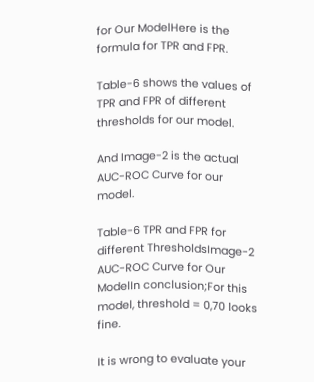for Our ModelHere is the formula for TPR and FPR.

Table-6 shows the values of TPR and FPR of different thresholds for our model.

And Image-2 is the actual AUC-ROC Curve for our model.

Table-6 TPR and FPR for different ThresholdsImage-2 AUC-ROC Curve for Our ModelIn conclusion;For this model, threshold = 0,70 looks fine.

It is wrong to evaluate your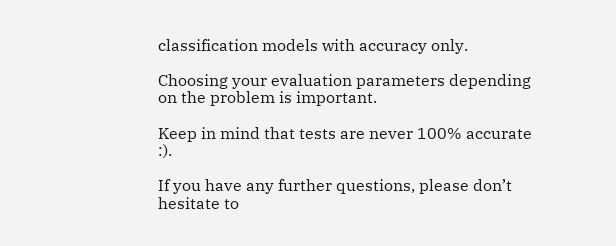classification models with accuracy only.

Choosing your evaluation parameters depending on the problem is important.

Keep in mind that tests are never 100% accurate :).

If you have any further questions, please don’t hesitate to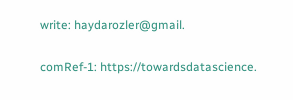write: haydarozler@gmail.

comRef-1: https://towardsdatascience.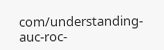com/understanding-auc-roc-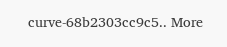curve-68b2303cc9c5.. More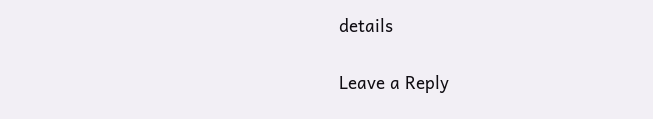details

Leave a Reply